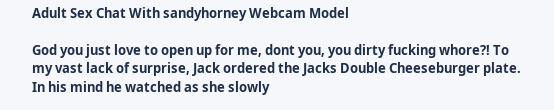Adult Sex Chat With sandyhorney Webcam Model

God you just love to open up for me, dont you, you dirty fucking whore?! To my vast lack of surprise, Jack ordered the Jacks Double Cheeseburger plate. In his mind he watched as she slowly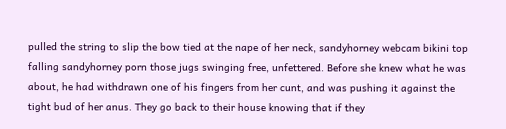pulled the string to slip the bow tied at the nape of her neck, sandyhorney webcam bikini top falling sandyhorney porn those jugs swinging free, unfettered. Before she knew what he was about, he had withdrawn one of his fingers from her cunt, and was pushing it against the tight bud of her anus. They go back to their house knowing that if they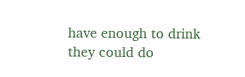have enough to drink they could do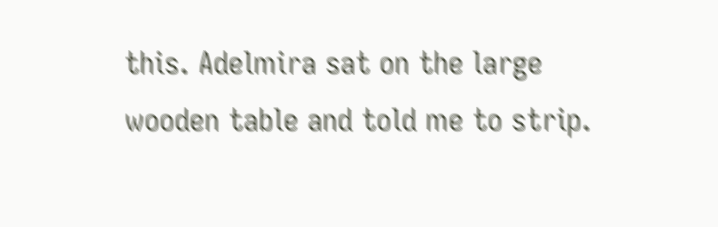this. Adelmira sat on the large wooden table and told me to strip.